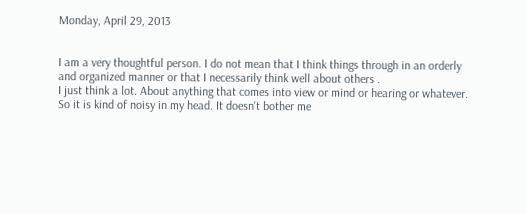Monday, April 29, 2013


I am a very thoughtful person. I do not mean that I think things through in an orderly and organized manner or that I necessarily think well about others .
I just think a lot. About anything that comes into view or mind or hearing or whatever. So it is kind of noisy in my head. It doesn't bother me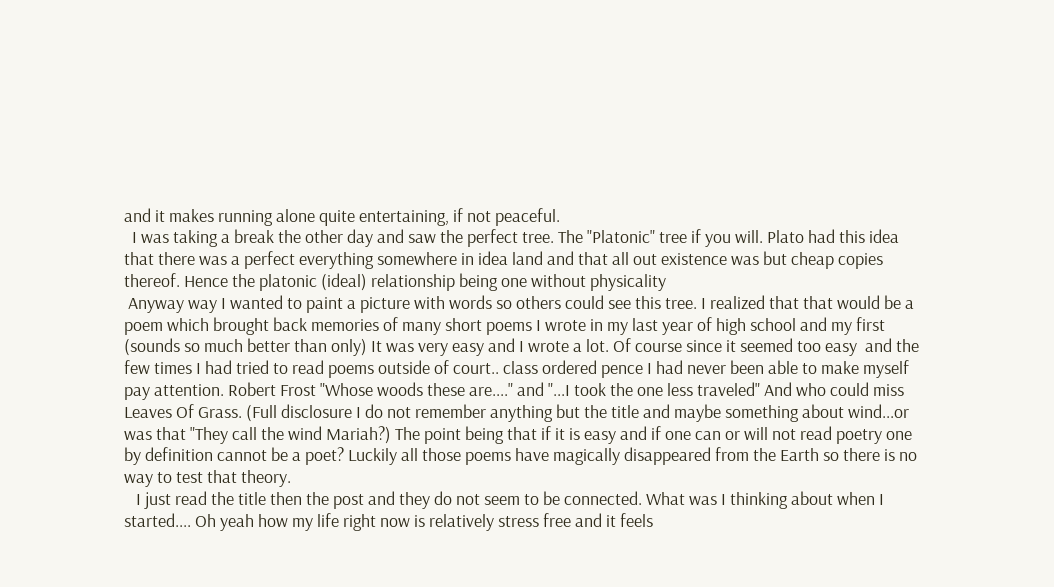and it makes running alone quite entertaining, if not peaceful.
  I was taking a break the other day and saw the perfect tree. The "Platonic" tree if you will. Plato had this idea that there was a perfect everything somewhere in idea land and that all out existence was but cheap copies thereof. Hence the platonic (ideal) relationship being one without physicality
 Anyway way I wanted to paint a picture with words so others could see this tree. I realized that that would be a poem which brought back memories of many short poems I wrote in my last year of high school and my first (sounds so much better than only) It was very easy and I wrote a lot. Of course since it seemed too easy  and the few times I had tried to read poems outside of court.. class ordered pence I had never been able to make myself pay attention. Robert Frost "Whose woods these are...." and "...I took the one less traveled" And who could miss Leaves Of Grass. (Full disclosure I do not remember anything but the title and maybe something about wind...or was that "They call the wind Mariah?) The point being that if it is easy and if one can or will not read poetry one by definition cannot be a poet? Luckily all those poems have magically disappeared from the Earth so there is no way to test that theory.
   I just read the title then the post and they do not seem to be connected. What was I thinking about when I started.... Oh yeah how my life right now is relatively stress free and it feels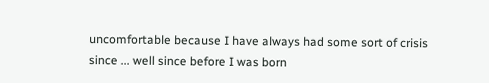uncomfortable because I have always had some sort of crisis since ... well since before I was born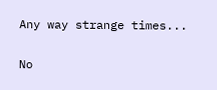Any way strange times...

No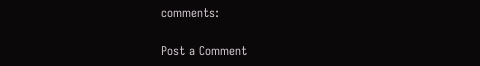comments:

Post a Comment